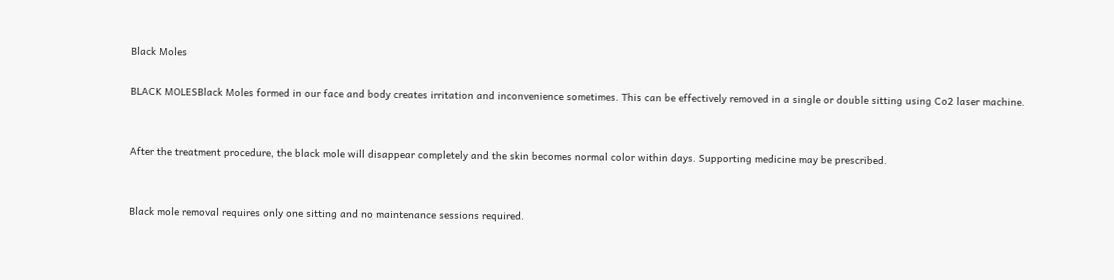Black Moles

BLACK MOLESBlack Moles formed in our face and body creates irritation and inconvenience sometimes. This can be effectively removed in a single or double sitting using Co2 laser machine.


After the treatment procedure, the black mole will disappear completely and the skin becomes normal color within days. Supporting medicine may be prescribed.


Black mole removal requires only one sitting and no maintenance sessions required.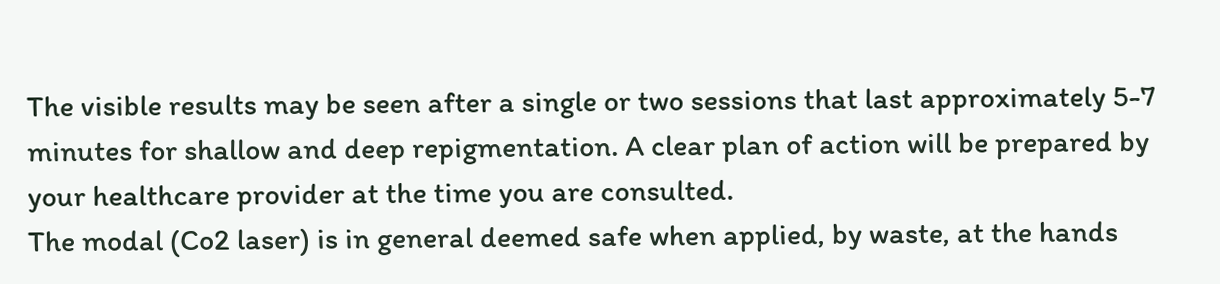The visible results may be seen after a single or two sessions that last approximately 5-7 minutes for shallow and deep repigmentation. A clear plan of action will be prepared by your healthcare provider at the time you are consulted.
The modal (Co2 laser) is in general deemed safe when applied, by waste, at the hands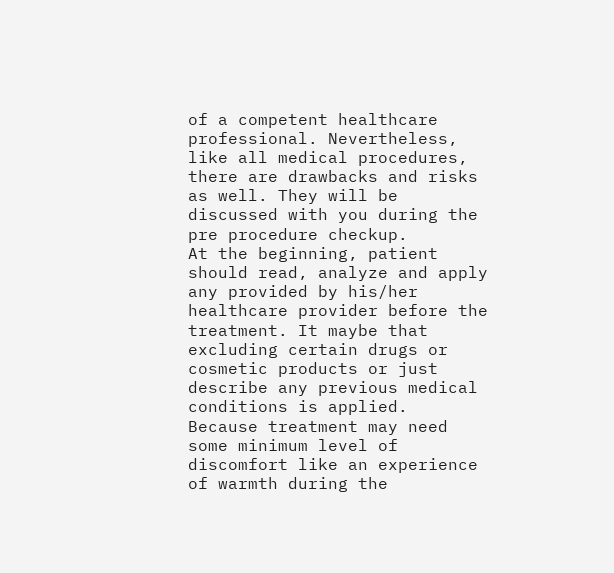of a competent healthcare professional. Nevertheless, like all medical procedures, there are drawbacks and risks as well. They will be discussed with you during the pre procedure checkup.
At the beginning, patient should read, analyze and apply any provided by his/her healthcare provider before the treatment. It maybe that excluding certain drugs or cosmetic products or just describe any previous medical conditions is applied.
Because treatment may need some minimum level of discomfort like an experience of warmth during the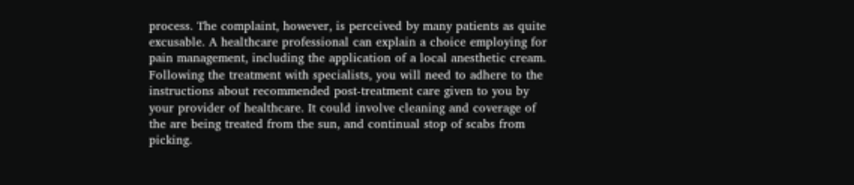process. The complaint, however, is perceived by many patients as quite excusable. A healthcare professional can explain a choice employing for pain management, including the application of a local anesthetic cream.
Following the treatment with specialists, you will need to adhere to the instructions about recommended post-treatment care given to you by your provider of healthcare. It could involve cleaning and coverage of the are being treated from the sun, and continual stop of scabs from picking.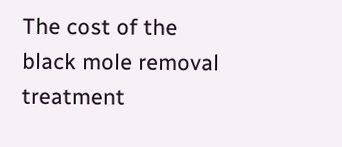The cost of the black mole removal treatment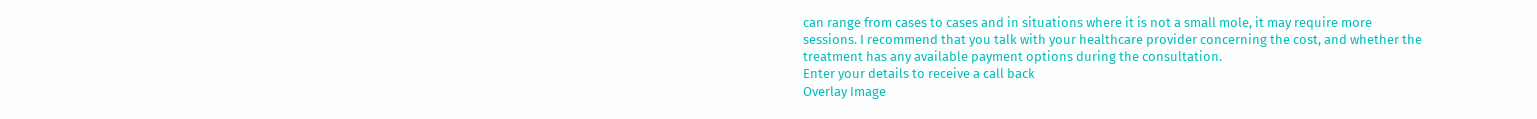can range from cases to cases and in situations where it is not a small mole, it may require more sessions. I recommend that you talk with your healthcare provider concerning the cost, and whether the treatment has any available payment options during the consultation.
Enter your details to receive a call back
Overlay Image